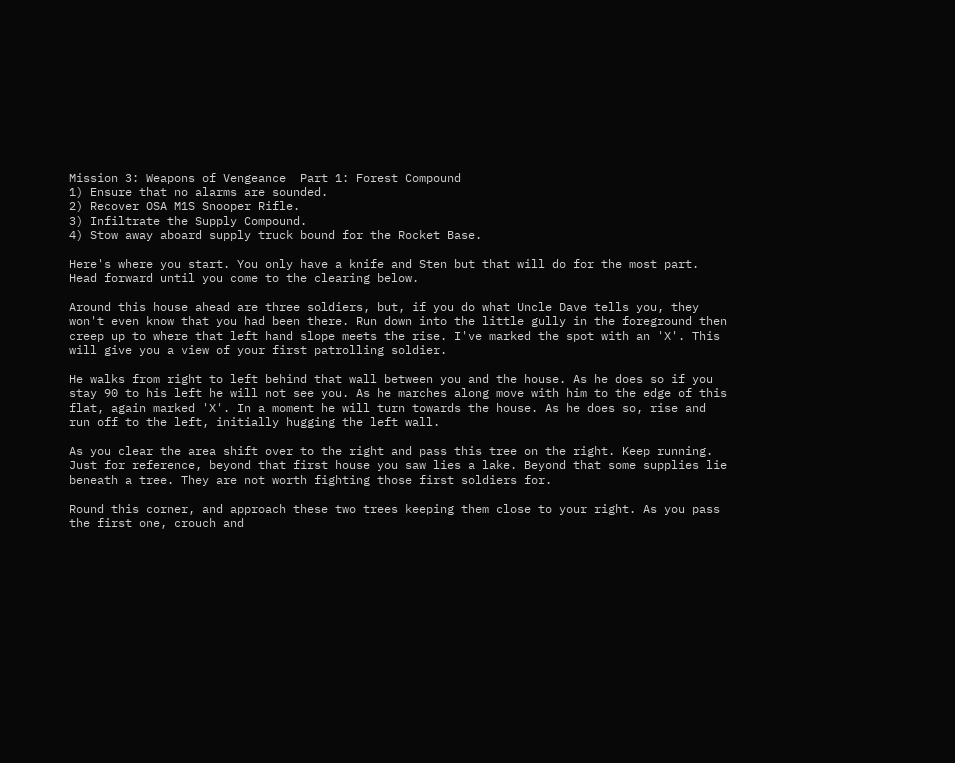Mission 3: Weapons of Vengeance  Part 1: Forest Compound
1) Ensure that no alarms are sounded.
2) Recover OSA M1S Snooper Rifle.
3) Infiltrate the Supply Compound.
4) Stow away aboard supply truck bound for the Rocket Base.

Here's where you start. You only have a knife and Sten but that will do for the most part. Head forward until you come to the clearing below.

Around this house ahead are three soldiers, but, if you do what Uncle Dave tells you, they won't even know that you had been there. Run down into the little gully in the foreground then creep up to where that left hand slope meets the rise. I've marked the spot with an 'X'. This will give you a view of your first patrolling soldier.

He walks from right to left behind that wall between you and the house. As he does so if you stay 90 to his left he will not see you. As he marches along move with him to the edge of this flat, again marked 'X'. In a moment he will turn towards the house. As he does so, rise and run off to the left, initially hugging the left wall.

As you clear the area shift over to the right and pass this tree on the right. Keep running. Just for reference, beyond that first house you saw lies a lake. Beyond that some supplies lie beneath a tree. They are not worth fighting those first soldiers for.

Round this corner, and approach these two trees keeping them close to your right. As you pass the first one, crouch and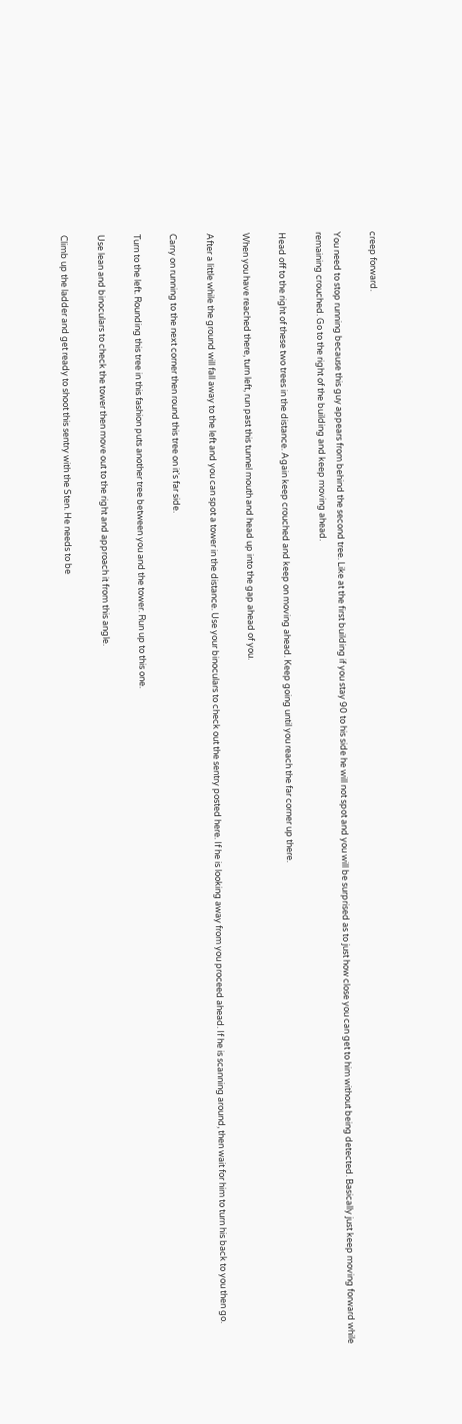creep forward.

You need to stop running because this guy appears from behind the second tree. Like at the first building if you stay 90 to his side he will not spot and you will be surprised as to just how close you can get to him without being detected. Basically just keep moving forward while remaining crouched. Go to the right of the building and keep moving ahead.

Head off to the right of these two trees in the distance. Again keep crouched and keep on moving ahead. Keep going until you reach the far corner up there.

When you have reached there, turn left, run past this tunnel mouth and head up into the gap ahead of you.

After a little while the ground will fall away to the left and you can spot a tower in the distance. Use your binoculars to check out the sentry posted here. If he is looking away from you proceed ahead. If he is scanning around, then wait for him to turn his back to you then go.

Carry on running to the next corner then round this tree on it's far side.

Turn to the left. Rounding this tree in this fashion puts another tree between you and the tower. Run up to this one.

Use lean and binoculars to check the tower then move out to the right and approach it from this angle.

Climb up the ladder and get ready to shoot this sentry with the Sten. He needs to be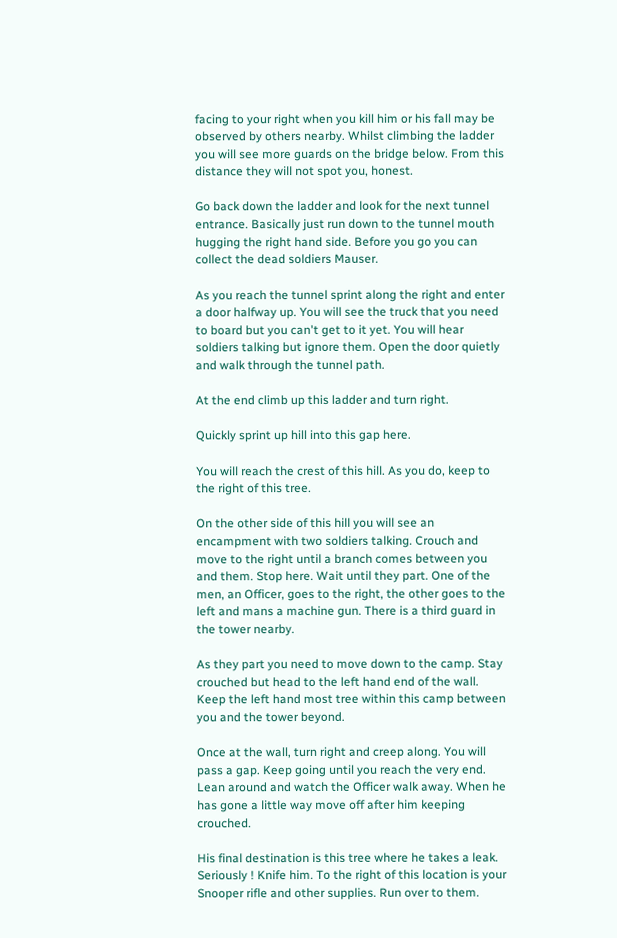facing to your right when you kill him or his fall may be observed by others nearby. Whilst climbing the ladder you will see more guards on the bridge below. From this distance they will not spot you, honest.

Go back down the ladder and look for the next tunnel entrance. Basically just run down to the tunnel mouth hugging the right hand side. Before you go you can collect the dead soldiers Mauser.

As you reach the tunnel sprint along the right and enter a door halfway up. You will see the truck that you need to board but you can't get to it yet. You will hear soldiers talking but ignore them. Open the door quietly and walk through the tunnel path.

At the end climb up this ladder and turn right.

Quickly sprint up hill into this gap here.

You will reach the crest of this hill. As you do, keep to the right of this tree.

On the other side of this hill you will see an encampment with two soldiers talking. Crouch and move to the right until a branch comes between you and them. Stop here. Wait until they part. One of the men, an Officer, goes to the right, the other goes to the left and mans a machine gun. There is a third guard in the tower nearby.

As they part you need to move down to the camp. Stay crouched but head to the left hand end of the wall. Keep the left hand most tree within this camp between you and the tower beyond.

Once at the wall, turn right and creep along. You will pass a gap. Keep going until you reach the very end. Lean around and watch the Officer walk away. When he has gone a little way move off after him keeping crouched.

His final destination is this tree where he takes a leak. Seriously ! Knife him. To the right of this location is your Snooper rifle and other supplies. Run over to them.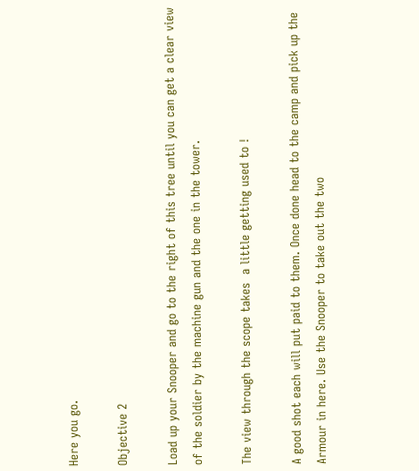Here you go.

Objective 2

Load up your Snooper and go to the right of this tree until you can get a clear view of the soldier by the machine gun and the one in the tower.

The view through the scope takes  a little getting used to !

A good shot each will put paid to them. Once done head to the camp and pick up the Armour in here. Use the Snooper to take out the two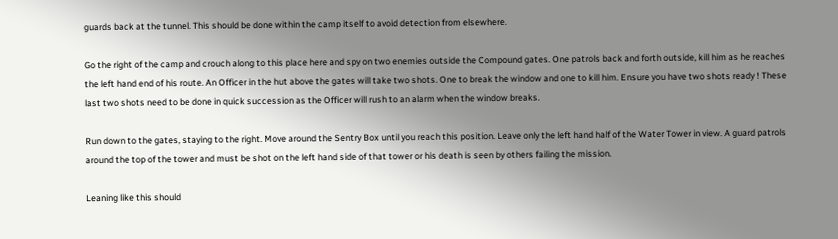guards back at the tunnel. This should be done within the camp itself to avoid detection from elsewhere.

Go the right of the camp and crouch along to this place here and spy on two enemies outside the Compound gates. One patrols back and forth outside, kill him as he reaches the left hand end of his route. An Officer in the hut above the gates will take two shots. One to break the window and one to kill him. Ensure you have two shots ready ! These last two shots need to be done in quick succession as the Officer will rush to an alarm when the window breaks.

Run down to the gates, staying to the right. Move around the Sentry Box until you reach this position. Leave only the left hand half of the Water Tower in view. A guard patrols around the top of the tower and must be shot on the left hand side of that tower or his death is seen by others failing the mission.

Leaning like this should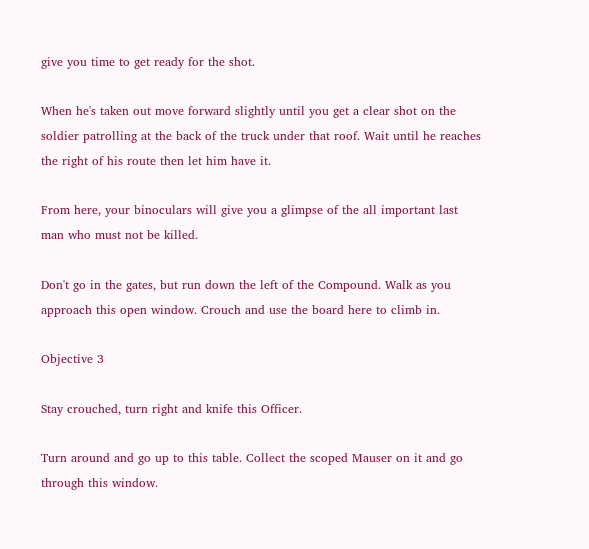give you time to get ready for the shot.

When he's taken out move forward slightly until you get a clear shot on the soldier patrolling at the back of the truck under that roof. Wait until he reaches the right of his route then let him have it.

From here, your binoculars will give you a glimpse of the all important last man who must not be killed.

Don't go in the gates, but run down the left of the Compound. Walk as you approach this open window. Crouch and use the board here to climb in.

Objective 3

Stay crouched, turn right and knife this Officer.

Turn around and go up to this table. Collect the scoped Mauser on it and go through this window.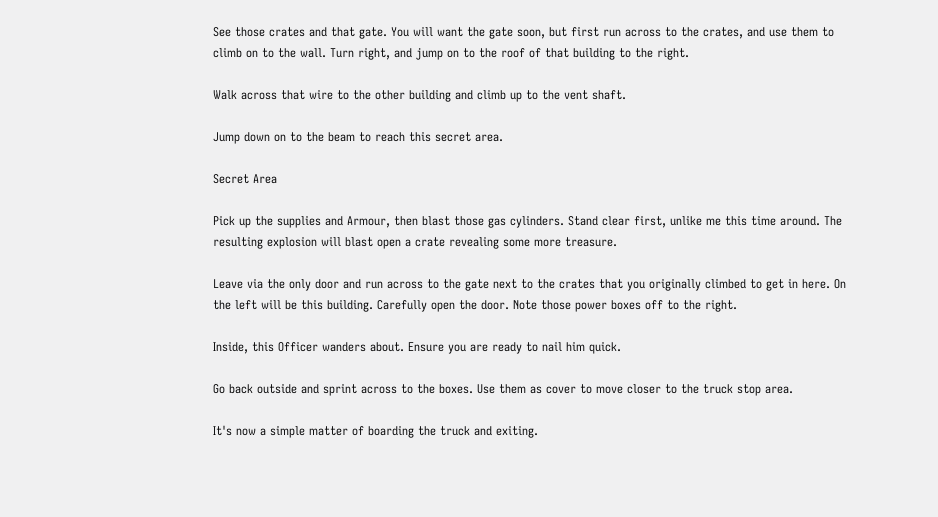See those crates and that gate. You will want the gate soon, but first run across to the crates, and use them to climb on to the wall. Turn right, and jump on to the roof of that building to the right.

Walk across that wire to the other building and climb up to the vent shaft.

Jump down on to the beam to reach this secret area.

Secret Area

Pick up the supplies and Armour, then blast those gas cylinders. Stand clear first, unlike me this time around. The resulting explosion will blast open a crate revealing some more treasure.

Leave via the only door and run across to the gate next to the crates that you originally climbed to get in here. On the left will be this building. Carefully open the door. Note those power boxes off to the right.

Inside, this Officer wanders about. Ensure you are ready to nail him quick.

Go back outside and sprint across to the boxes. Use them as cover to move closer to the truck stop area.

It's now a simple matter of boarding the truck and exiting.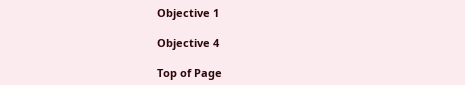Objective 1

Objective 4

Top of Page